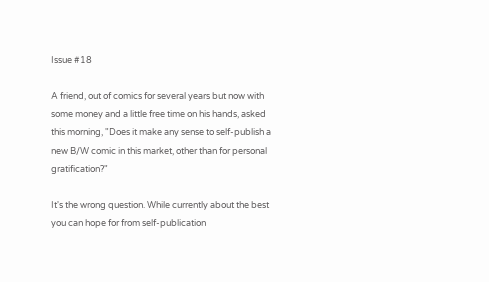Issue #18

A friend, out of comics for several years but now with some money and a little free time on his hands, asked this morning, "Does it make any sense to self-publish a new B/W comic in this market, other than for personal gratification?"

It's the wrong question. While currently about the best you can hope for from self-publication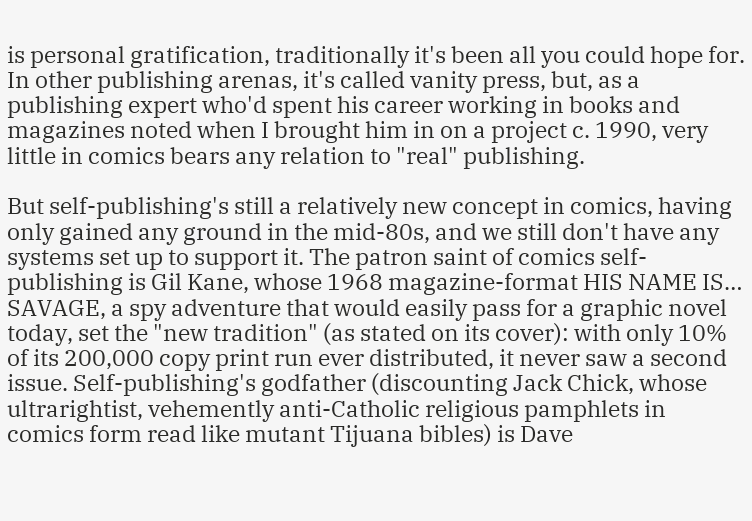is personal gratification, traditionally it's been all you could hope for. In other publishing arenas, it's called vanity press, but, as a publishing expert who'd spent his career working in books and magazines noted when I brought him in on a project c. 1990, very little in comics bears any relation to "real" publishing.

But self-publishing's still a relatively new concept in comics, having only gained any ground in the mid-80s, and we still don't have any systems set up to support it. The patron saint of comics self-publishing is Gil Kane, whose 1968 magazine-format HIS NAME IS… SAVAGE, a spy adventure that would easily pass for a graphic novel today, set the "new tradition" (as stated on its cover): with only 10% of its 200,000 copy print run ever distributed, it never saw a second issue. Self-publishing's godfather (discounting Jack Chick, whose ultrarightist, vehemently anti-Catholic religious pamphlets in comics form read like mutant Tijuana bibles) is Dave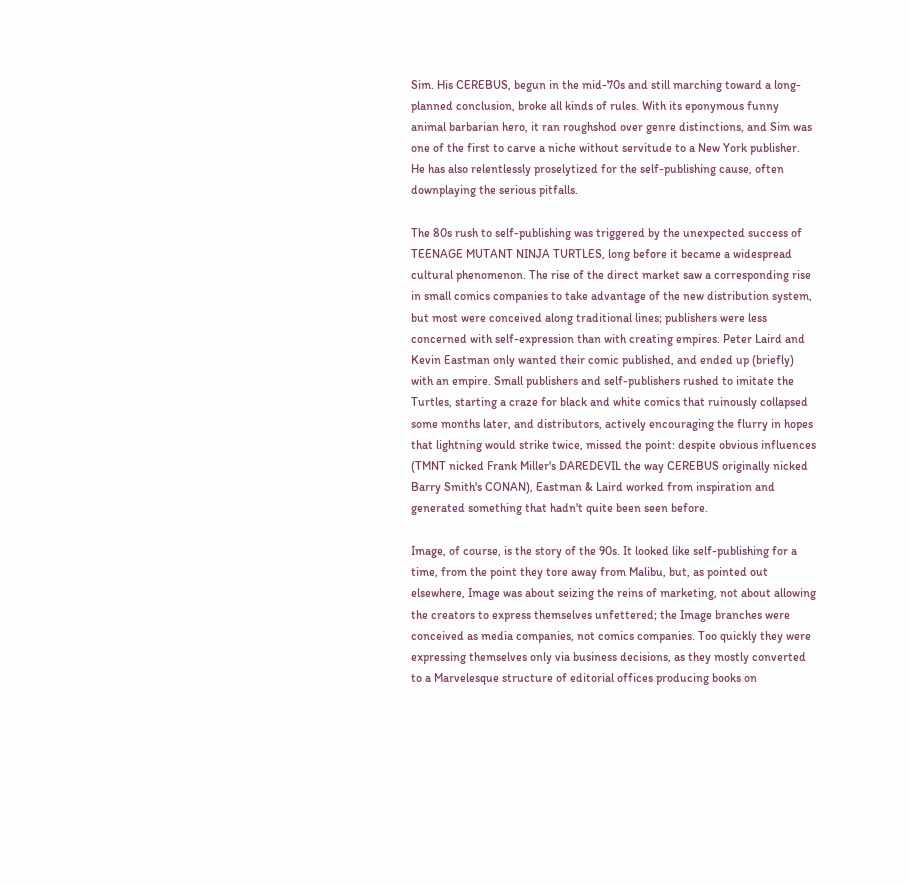Sim. His CEREBUS, begun in the mid-70s and still marching toward a long-planned conclusion, broke all kinds of rules. With its eponymous funny animal barbarian hero, it ran roughshod over genre distinctions, and Sim was one of the first to carve a niche without servitude to a New York publisher. He has also relentlessly proselytized for the self-publishing cause, often downplaying the serious pitfalls.

The 80s rush to self-publishing was triggered by the unexpected success of TEENAGE MUTANT NINJA TURTLES, long before it became a widespread cultural phenomenon. The rise of the direct market saw a corresponding rise in small comics companies to take advantage of the new distribution system, but most were conceived along traditional lines; publishers were less concerned with self-expression than with creating empires. Peter Laird and Kevin Eastman only wanted their comic published, and ended up (briefly) with an empire. Small publishers and self-publishers rushed to imitate the Turtles, starting a craze for black and white comics that ruinously collapsed some months later, and distributors, actively encouraging the flurry in hopes that lightning would strike twice, missed the point: despite obvious influences (TMNT nicked Frank Miller's DAREDEVIL the way CEREBUS originally nicked Barry Smith's CONAN), Eastman & Laird worked from inspiration and generated something that hadn't quite been seen before.

Image, of course, is the story of the 90s. It looked like self-publishing for a time, from the point they tore away from Malibu, but, as pointed out elsewhere, Image was about seizing the reins of marketing, not about allowing the creators to express themselves unfettered; the Image branches were conceived as media companies, not comics companies. Too quickly they were expressing themselves only via business decisions, as they mostly converted to a Marvelesque structure of editorial offices producing books on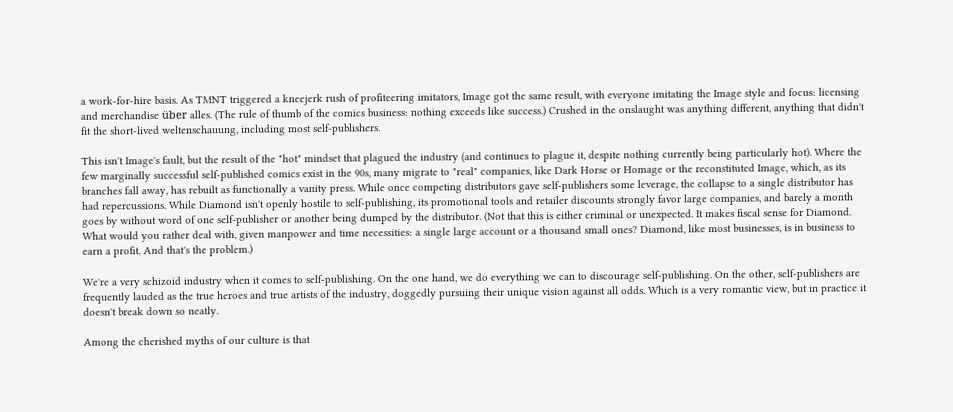a work-for-hire basis. As TMNT triggered a kneejerk rush of profiteering imitators, Image got the same result, with everyone imitating the Image style and focus: licensing and merchandise über alles. (The rule of thumb of the comics business: nothing exceeds like success.) Crushed in the onslaught was anything different, anything that didn't fit the short-lived weltenschauung, including most self-publishers.

This isn't Image's fault, but the result of the "hot" mindset that plagued the industry (and continues to plague it, despite nothing currently being particularly hot). Where the few marginally successful self-published comics exist in the 90s, many migrate to "real" companies, like Dark Horse or Homage or the reconstituted Image, which, as its branches fall away, has rebuilt as functionally a vanity press. While once competing distributors gave self-publishers some leverage, the collapse to a single distributor has had repercussions. While Diamond isn't openly hostile to self-publishing, its promotional tools and retailer discounts strongly favor large companies, and barely a month goes by without word of one self-publisher or another being dumped by the distributor. (Not that this is either criminal or unexpected. It makes fiscal sense for Diamond. What would you rather deal with, given manpower and time necessities: a single large account or a thousand small ones? Diamond, like most businesses, is in business to earn a profit. And that's the problem.)

We're a very schizoid industry when it comes to self-publishing. On the one hand, we do everything we can to discourage self-publishing. On the other, self-publishers are frequently lauded as the true heroes and true artists of the industry, doggedly pursuing their unique vision against all odds. Which is a very romantic view, but in practice it doesn't break down so neatly.

Among the cherished myths of our culture is that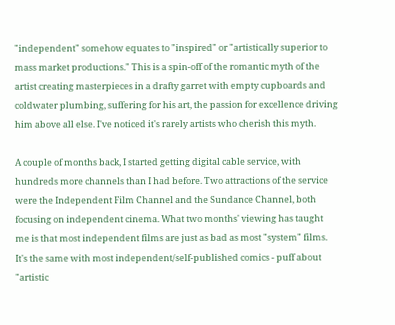"independent" somehow equates to "inspired" or "artistically superior to mass market productions." This is a spin-off of the romantic myth of the artist creating masterpieces in a drafty garret with empty cupboards and coldwater plumbing, suffering for his art, the passion for excellence driving him above all else. I've noticed it's rarely artists who cherish this myth.

A couple of months back, I started getting digital cable service, with hundreds more channels than I had before. Two attractions of the service were the Independent Film Channel and the Sundance Channel, both focusing on independent cinema. What two months' viewing has taught me is that most independent films are just as bad as most "system" films. It's the same with most independent/self-published comics - puff about "artistic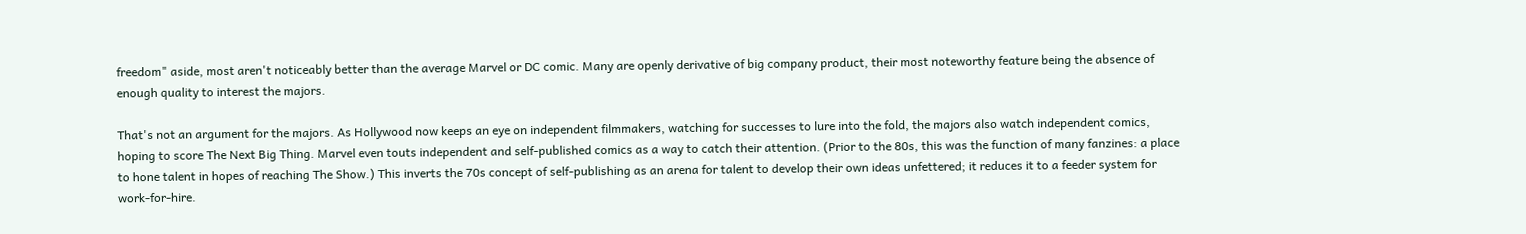freedom" aside, most aren't noticeably better than the average Marvel or DC comic. Many are openly derivative of big company product, their most noteworthy feature being the absence of enough quality to interest the majors.

That's not an argument for the majors. As Hollywood now keeps an eye on independent filmmakers, watching for successes to lure into the fold, the majors also watch independent comics, hoping to score The Next Big Thing. Marvel even touts independent and self-published comics as a way to catch their attention. (Prior to the 80s, this was the function of many fanzines: a place to hone talent in hopes of reaching The Show.) This inverts the 70s concept of self-publishing as an arena for talent to develop their own ideas unfettered; it reduces it to a feeder system for work-for-hire.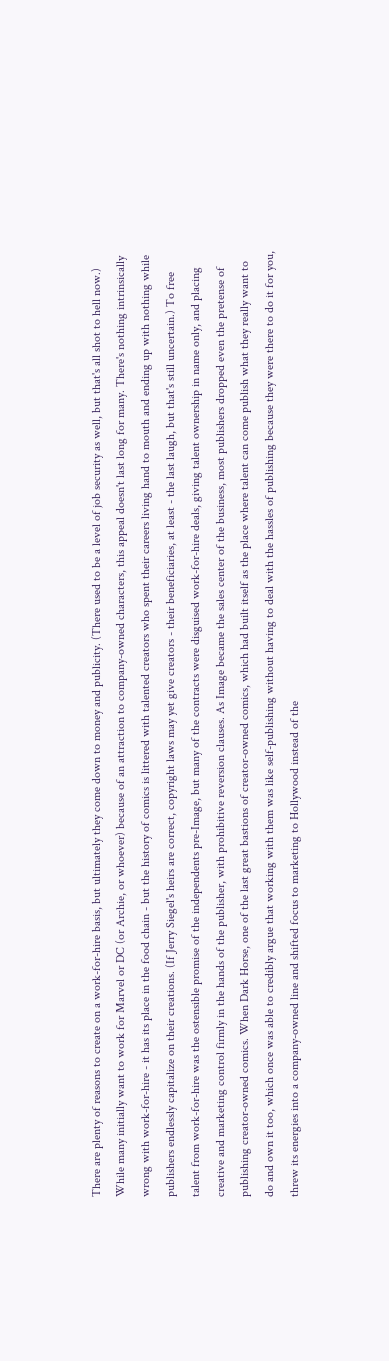There are plenty of reasons to create on a work-for-hire basis, but ultimately they come down to money and publicity. (There used to be a level of job security as well, but that's all shot to hell now.) While many initially want to work for Marvel or DC (or Archie, or whoever) because of an attraction to company-owned characters, this appeal doesn't last long for many. There's nothing intrinsically wrong with work-for-hire - it has its place in the food chain - but the history of comics is littered with talented creators who spent their careers living hand to mouth and ending up with nothing while publishers endlessly capitalize on their creations. (If Jerry Siegel's heirs are correct, copyright laws may yet give creators - their beneficiaries, at least - the last laugh, but that's still uncertain.) To free talent from work-for-hire was the ostensible promise of the independents pre-Image, but many of the contracts were disguised work-for-hire deals, giving talent ownership in name only, and placing creative and marketing control firmly in the hands of the publisher, with prohibitive reversion clauses. As Image became the sales center of the business, most publishers dropped even the pretense of publishing creator-owned comics. When Dark Horse, one of the last great bastions of creator-owned comics, which had built itself as the place where talent can come publish what they really want to do and own it too, which once was able to credibly argue that working with them was like self-publishing without having to deal with the hassles of publishing because they were there to do it for you, threw its energies into a company-owned line and shifted focus to marketing to Hollywood instead of the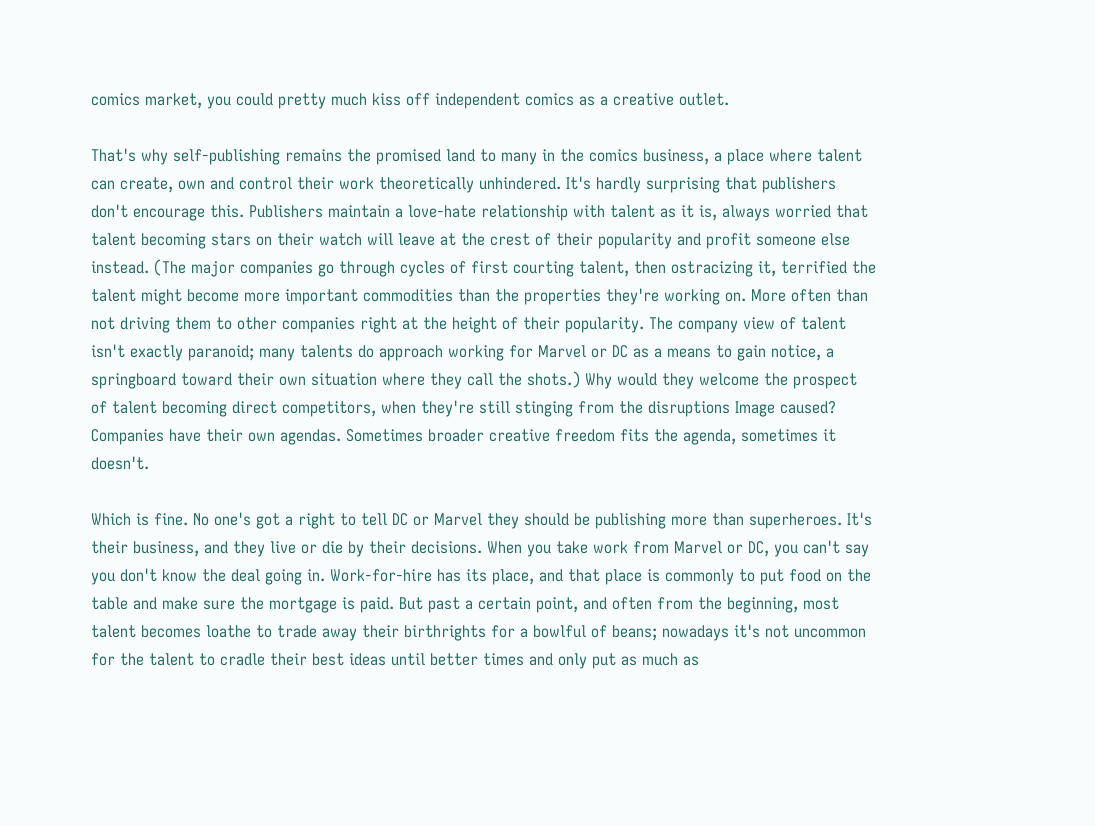comics market, you could pretty much kiss off independent comics as a creative outlet.

That's why self-publishing remains the promised land to many in the comics business, a place where talent can create, own and control their work theoretically unhindered. It's hardly surprising that publishers don't encourage this. Publishers maintain a love-hate relationship with talent as it is, always worried that talent becoming stars on their watch will leave at the crest of their popularity and profit someone else instead. (The major companies go through cycles of first courting talent, then ostracizing it, terrified the talent might become more important commodities than the properties they're working on. More often than not driving them to other companies right at the height of their popularity. The company view of talent isn't exactly paranoid; many talents do approach working for Marvel or DC as a means to gain notice, a springboard toward their own situation where they call the shots.) Why would they welcome the prospect of talent becoming direct competitors, when they're still stinging from the disruptions Image caused? Companies have their own agendas. Sometimes broader creative freedom fits the agenda, sometimes it doesn't.

Which is fine. No one's got a right to tell DC or Marvel they should be publishing more than superheroes. It's their business, and they live or die by their decisions. When you take work from Marvel or DC, you can't say you don't know the deal going in. Work-for-hire has its place, and that place is commonly to put food on the table and make sure the mortgage is paid. But past a certain point, and often from the beginning, most talent becomes loathe to trade away their birthrights for a bowlful of beans; nowadays it's not uncommon for the talent to cradle their best ideas until better times and only put as much as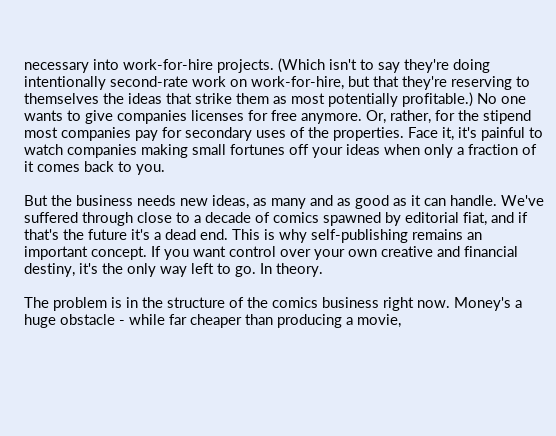necessary into work-for-hire projects. (Which isn't to say they're doing intentionally second-rate work on work-for-hire, but that they're reserving to themselves the ideas that strike them as most potentially profitable.) No one wants to give companies licenses for free anymore. Or, rather, for the stipend most companies pay for secondary uses of the properties. Face it, it's painful to watch companies making small fortunes off your ideas when only a fraction of it comes back to you.

But the business needs new ideas, as many and as good as it can handle. We've suffered through close to a decade of comics spawned by editorial fiat, and if that's the future it's a dead end. This is why self-publishing remains an important concept. If you want control over your own creative and financial destiny, it's the only way left to go. In theory.

The problem is in the structure of the comics business right now. Money's a huge obstacle - while far cheaper than producing a movie,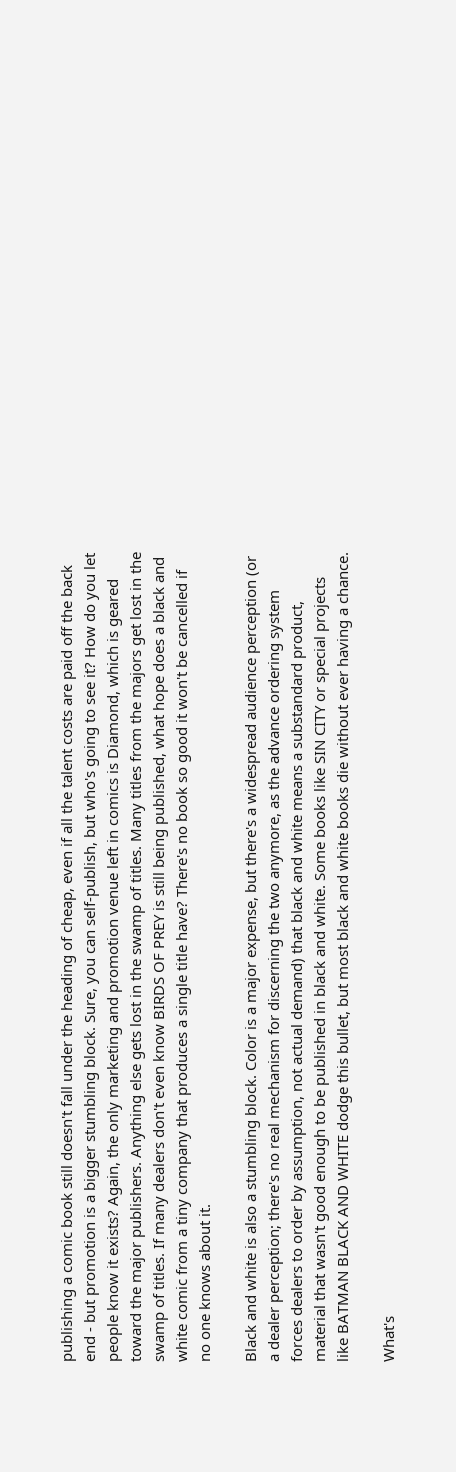publishing a comic book still doesn't fall under the heading of cheap, even if all the talent costs are paid off the back end - but promotion is a bigger stumbling block. Sure, you can self-publish, but who's going to see it? How do you let people know it exists? Again, the only marketing and promotion venue left in comics is Diamond, which is geared toward the major publishers. Anything else gets lost in the swamp of titles. Many titles from the majors get lost in the swamp of titles. If many dealers don't even know BIRDS OF PREY is still being published, what hope does a black and white comic from a tiny company that produces a single title have? There's no book so good it won't be cancelled if no one knows about it.

Black and white is also a stumbling block. Color is a major expense, but there's a widespread audience perception (or a dealer perception; there's no real mechanism for discerning the two anymore, as the advance ordering system forces dealers to order by assumption, not actual demand) that black and white means a substandard product, material that wasn't good enough to be published in black and white. Some books like SIN CITY or special projects like BATMAN BLACK AND WHITE dodge this bullet, but most black and white books die without ever having a chance.

What's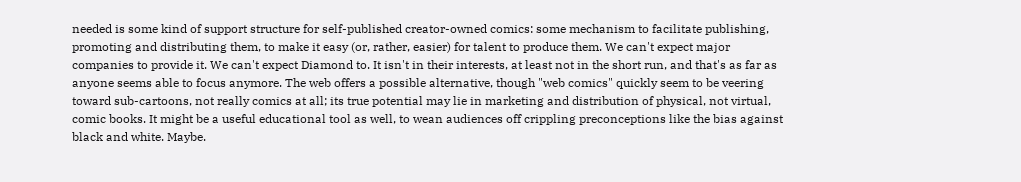needed is some kind of support structure for self-published creator-owned comics: some mechanism to facilitate publishing, promoting and distributing them, to make it easy (or, rather, easier) for talent to produce them. We can't expect major companies to provide it. We can't expect Diamond to. It isn't in their interests, at least not in the short run, and that's as far as anyone seems able to focus anymore. The web offers a possible alternative, though "web comics" quickly seem to be veering toward sub-cartoons, not really comics at all; its true potential may lie in marketing and distribution of physical, not virtual, comic books. It might be a useful educational tool as well, to wean audiences off crippling preconceptions like the bias against black and white. Maybe.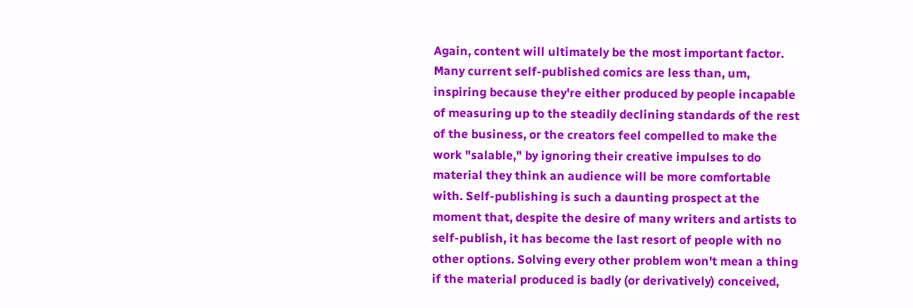Again, content will ultimately be the most important factor. Many current self-published comics are less than, um, inspiring because they're either produced by people incapable of measuring up to the steadily declining standards of the rest of the business, or the creators feel compelled to make the work "salable," by ignoring their creative impulses to do material they think an audience will be more comfortable with. Self-publishing is such a daunting prospect at the moment that, despite the desire of many writers and artists to self-publish, it has become the last resort of people with no other options. Solving every other problem won't mean a thing if the material produced is badly (or derivatively) conceived,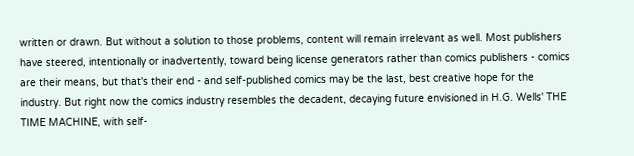written or drawn. But without a solution to those problems, content will remain irrelevant as well. Most publishers have steered, intentionally or inadvertently, toward being license generators rather than comics publishers - comics are their means, but that's their end - and self-published comics may be the last, best creative hope for the industry. But right now the comics industry resembles the decadent, decaying future envisioned in H.G. Wells' THE TIME MACHINE, with self-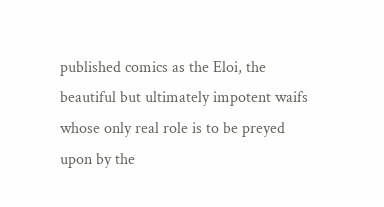published comics as the Eloi, the beautiful but ultimately impotent waifs whose only real role is to be preyed upon by the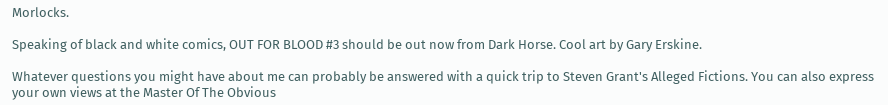Morlocks.

Speaking of black and white comics, OUT FOR BLOOD #3 should be out now from Dark Horse. Cool art by Gary Erskine.

Whatever questions you might have about me can probably be answered with a quick trip to Steven Grant's Alleged Fictions. You can also express your own views at the Master Of The Obvious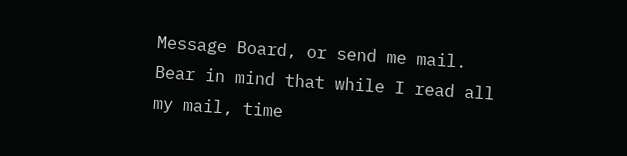Message Board, or send me mail. Bear in mind that while I read all my mail, time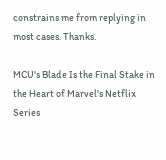constrains me from replying in most cases. Thanks.

MCU's Blade Is the Final Stake in the Heart of Marvel's Netflix Series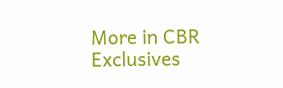More in CBR Exclusives